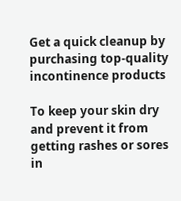Get a quick cleanup by purchasing top-quality incontinence products

To keep your skin dry and prevent it from getting rashes or sores in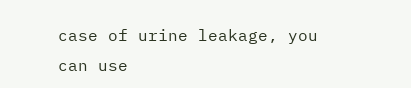case of urine leakage, you can use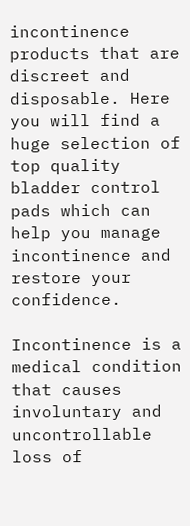incontinence products that are discreet and disposable. Here you will find a huge selection of top quality bladder control pads which can help you manage incontinence and restore your confidence.

Incontinence is a medical condition that causes involuntary and uncontrollable loss of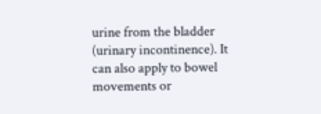urine from the bladder (urinary incontinence). It can also apply to bowel movements or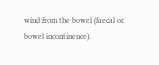wind from the bowel (faecal or bowel incontinence).